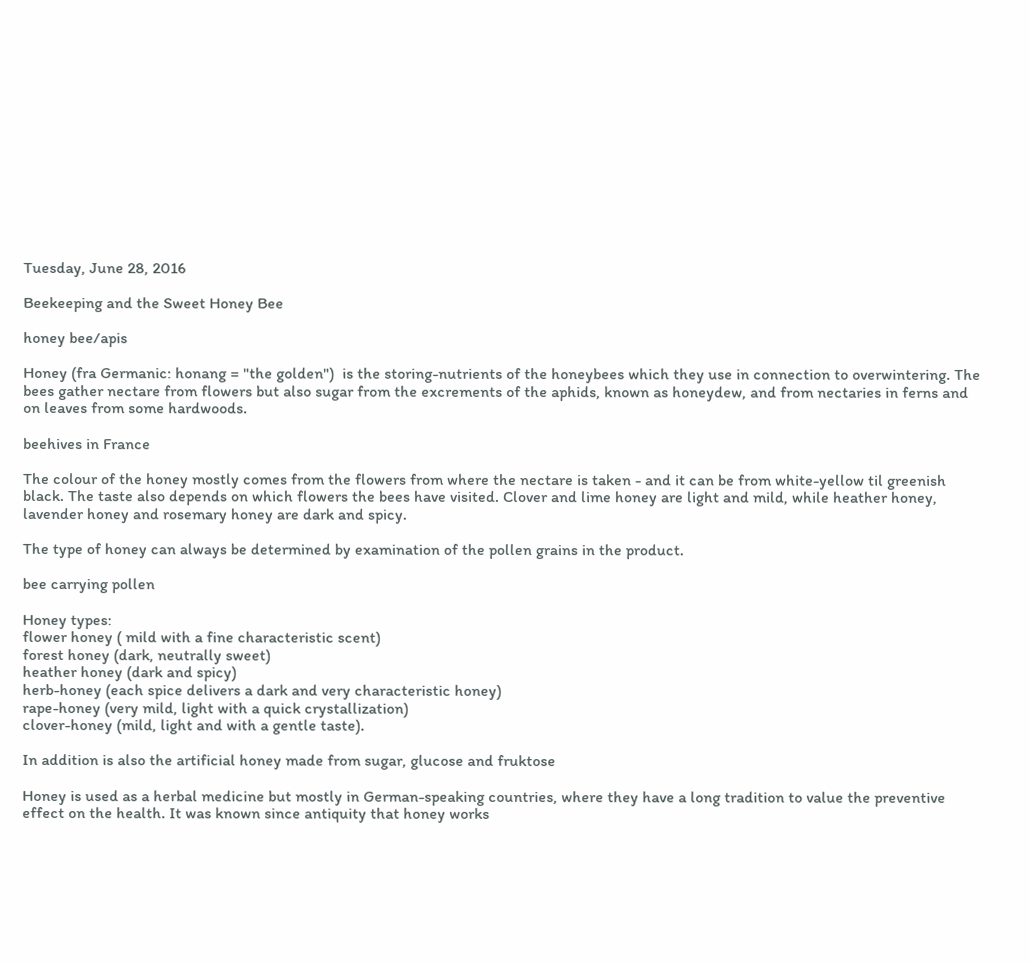Tuesday, June 28, 2016

Beekeeping and the Sweet Honey Bee

honey bee/apis

Honey (fra Germanic: honang = "the golden")  is the storing-nutrients of the honeybees which they use in connection to overwintering. The bees gather nectare from flowers but also sugar from the excrements of the aphids, known as honeydew, and from nectaries in ferns and on leaves from some hardwoods.

beehives in France

The colour of the honey mostly comes from the flowers from where the nectare is taken - and it can be from white-yellow til greenish black. The taste also depends on which flowers the bees have visited. Clover and lime honey are light and mild, while heather honey, lavender honey and rosemary honey are dark and spicy.

The type of honey can always be determined by examination of the pollen grains in the product.

bee carrying pollen

Honey types:
flower honey ( mild with a fine characteristic scent)
forest honey (dark, neutrally sweet)
heather honey (dark and spicy)
herb-honey (each spice delivers a dark and very characteristic honey)
rape-honey (very mild, light with a quick crystallization)
clover-honey (mild, light and with a gentle taste).

In addition is also the artificial honey made from sugar, glucose and fruktose

Honey is used as a herbal medicine but mostly in German-speaking countries, where they have a long tradition to value the preventive effect on the health. It was known since antiquity that honey works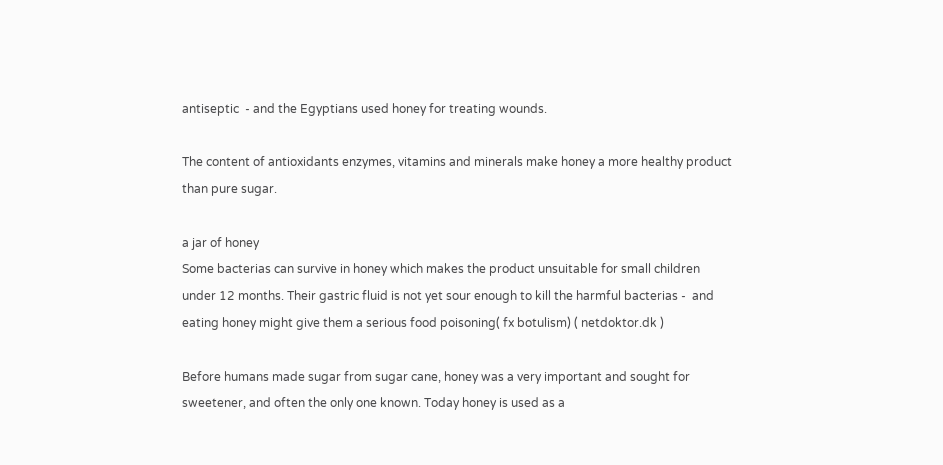antiseptic  - and the Egyptians used honey for treating wounds.

The content of antioxidants enzymes, vitamins and minerals make honey a more healthy product than pure sugar.

a jar of honey
Some bacterias can survive in honey which makes the product unsuitable for small children under 12 months. Their gastric fluid is not yet sour enough to kill the harmful bacterias -  and eating honey might give them a serious food poisoning( fx botulism) ( netdoktor.dk )

Before humans made sugar from sugar cane, honey was a very important and sought for sweetener, and often the only one known. Today honey is used as a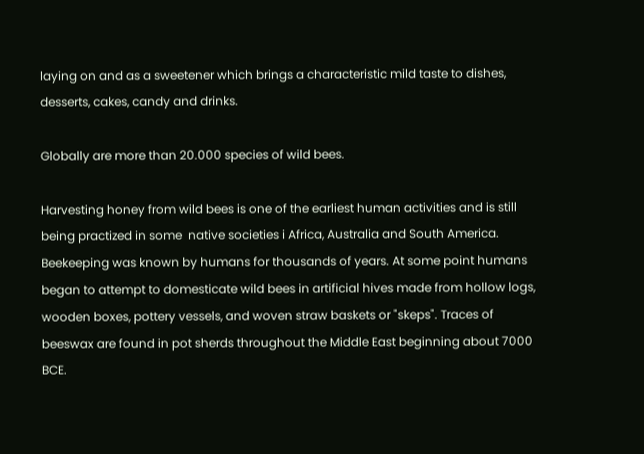laying on and as a sweetener which brings a characteristic mild taste to dishes, desserts, cakes, candy and drinks.

Globally are more than 20.000 species of wild bees.

Harvesting honey from wild bees is one of the earliest human activities and is still being practized in some  native societies i Africa, Australia and South America. Beekeeping was known by humans for thousands of years. At some point humans began to attempt to domesticate wild bees in artificial hives made from hollow logs, wooden boxes, pottery vessels, and woven straw baskets or "skeps". Traces of beeswax are found in pot sherds throughout the Middle East beginning about 7000 BCE.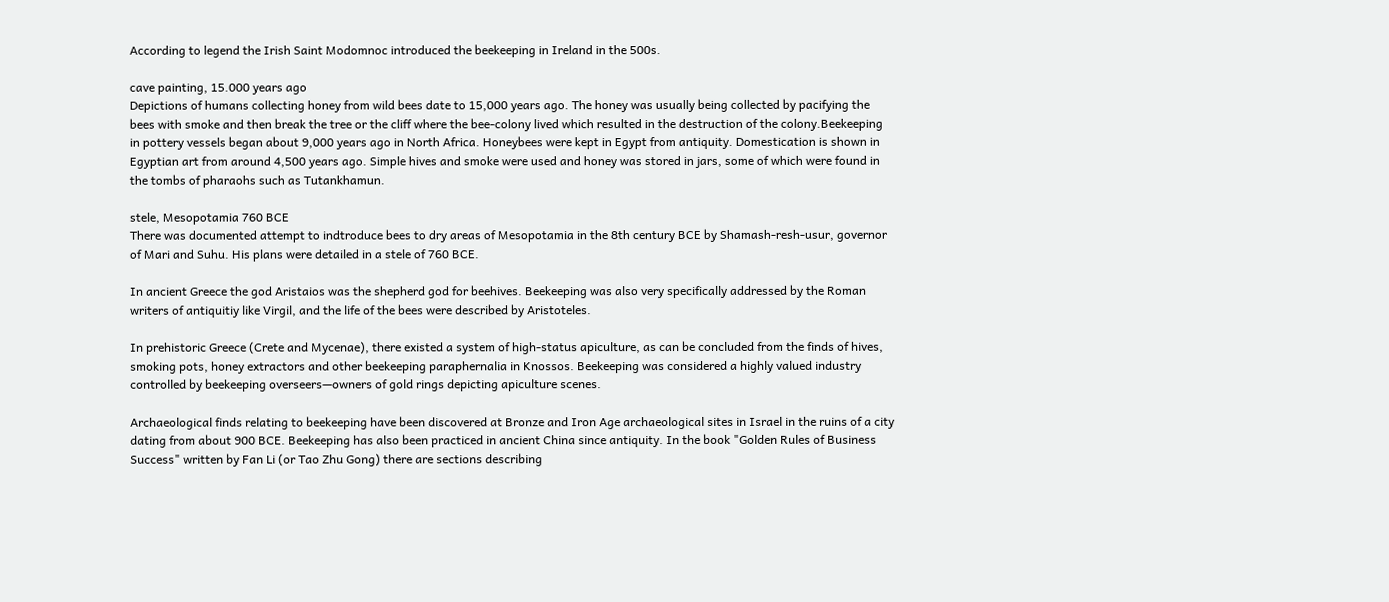According to legend the Irish Saint Modomnoc introduced the beekeeping in Ireland in the 500s.

cave painting, 15.000 years ago
Depictions of humans collecting honey from wild bees date to 15,000 years ago. The honey was usually being collected by pacifying the bees with smoke and then break the tree or the cliff where the bee-colony lived which resulted in the destruction of the colony.Beekeeping in pottery vessels began about 9,000 years ago in North Africa. Honeybees were kept in Egypt from antiquity. Domestication is shown in Egyptian art from around 4,500 years ago. Simple hives and smoke were used and honey was stored in jars, some of which were found in the tombs of pharaohs such as Tutankhamun.

stele, Mesopotamia 760 BCE
There was documented attempt to indtroduce bees to dry areas of Mesopotamia in the 8th century BCE by Shamash-resh-usur, governor of Mari and Suhu. His plans were detailed in a stele of 760 BCE.

In ancient Greece the god Aristaios was the shepherd god for beehives. Beekeeping was also very specifically addressed by the Roman writers of antiquitiy like Virgil, and the life of the bees were described by Aristoteles.

In prehistoric Greece (Crete and Mycenae), there existed a system of high-status apiculture, as can be concluded from the finds of hives, smoking pots, honey extractors and other beekeeping paraphernalia in Knossos. Beekeeping was considered a highly valued industry controlled by beekeeping overseers—owners of gold rings depicting apiculture scenes.

Archaeological finds relating to beekeeping have been discovered at Bronze and Iron Age archaeological sites in Israel in the ruins of a city dating from about 900 BCE. Beekeeping has also been practiced in ancient China since antiquity. In the book "Golden Rules of Business Success" written by Fan Li (or Tao Zhu Gong) there are sections describing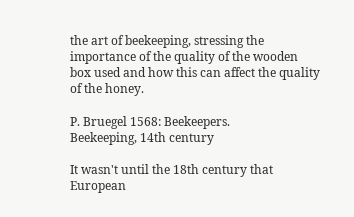the art of beekeeping, stressing the importance of the quality of the wooden box used and how this can affect the quality of the honey.

P. Bruegel 1568: Beekeepers.
Beekeeping, 14th century

It wasn't until the 18th century that European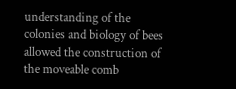understanding of the colonies and biology of bees allowed the construction of the moveable comb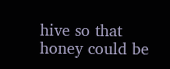hive so that honey could be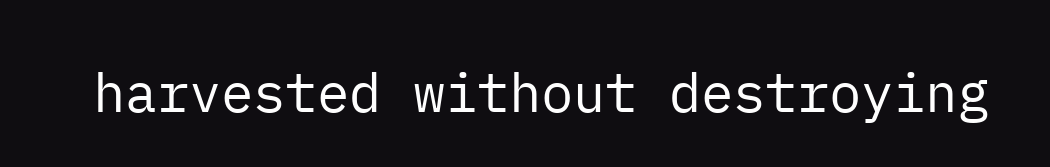harvested without destroying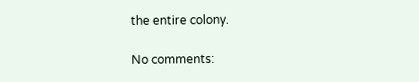the entire colony.

No comments: